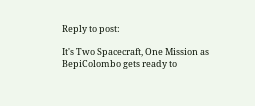Reply to post:

It's Two Spacecraft, One Mission as BepiColombo gets ready to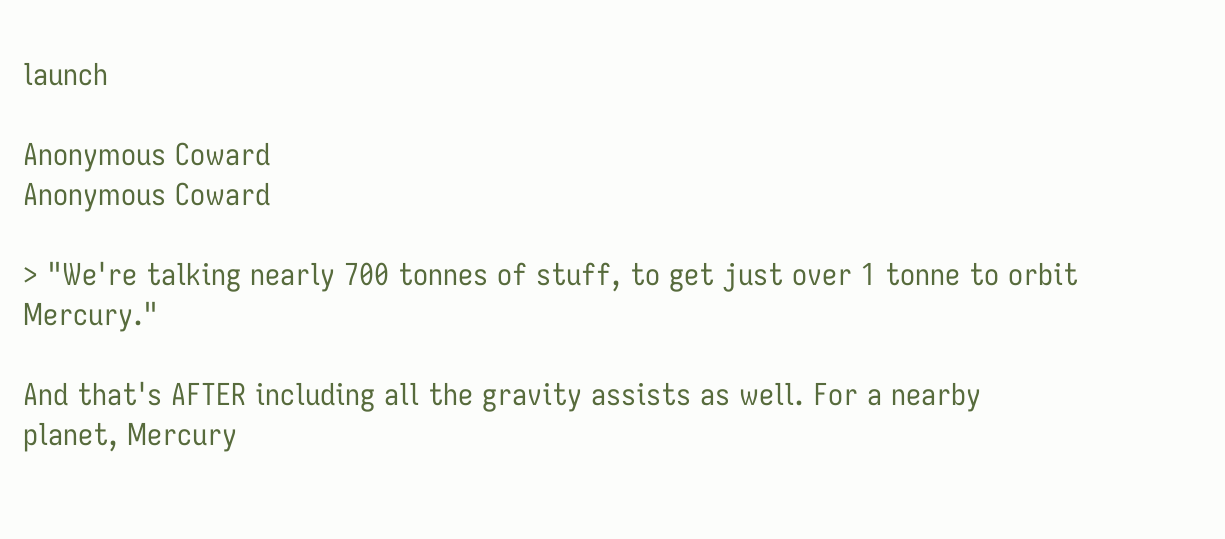launch

Anonymous Coward
Anonymous Coward

> "We're talking nearly 700 tonnes of stuff, to get just over 1 tonne to orbit Mercury."

And that's AFTER including all the gravity assists as well. For a nearby planet, Mercury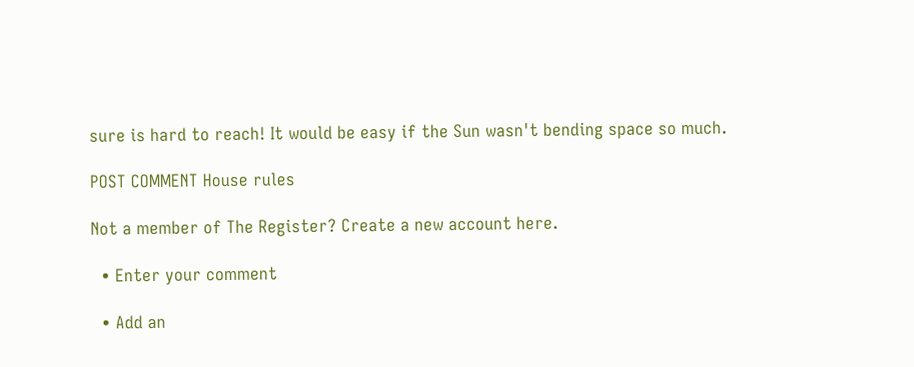sure is hard to reach! It would be easy if the Sun wasn't bending space so much.

POST COMMENT House rules

Not a member of The Register? Create a new account here.

  • Enter your comment

  • Add an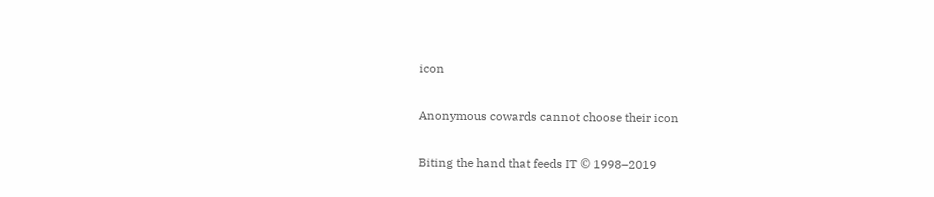icon

Anonymous cowards cannot choose their icon

Biting the hand that feeds IT © 1998–2019